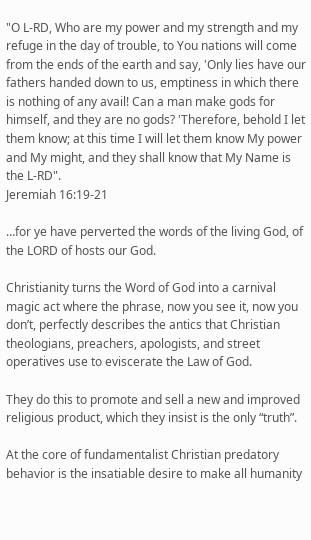"O L-RD, Who are my power and my strength and my refuge in the day of trouble, to You nations will come from the ends of the earth and say, 'Only lies have our fathers handed down to us, emptiness in which there is nothing of any avail! Can a man make gods for himself, and they are no gods? 'Therefore, behold I let them know; at this time I will let them know My power and My might, and they shall know that My Name is the L-RD".
Jeremiah 16:19-21

…for ye have perverted the words of the living God, of the LORD of hosts our God.

Christianity turns the Word of God into a carnival magic act where the phrase, now you see it, now you don’t, perfectly describes the antics that Christian theologians, preachers, apologists, and street operatives use to eviscerate the Law of God.

They do this to promote and sell a new and improved religious product, which they insist is the only “truth”.

At the core of fundamentalist Christian predatory behavior is the insatiable desire to make all humanity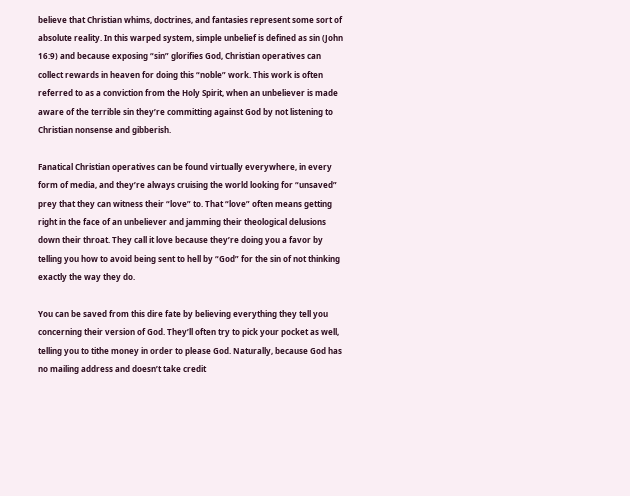believe that Christian whims, doctrines, and fantasies represent some sort of absolute reality. In this warped system, simple unbelief is defined as sin (John 16:9) and because exposing “sin” glorifies God, Christian operatives can collect rewards in heaven for doing this “noble” work. This work is often referred to as a conviction from the Holy Spirit, when an unbeliever is made aware of the terrible sin they’re committing against God by not listening to Christian nonsense and gibberish.

Fanatical Christian operatives can be found virtually everywhere, in every form of media, and they’re always cruising the world looking for “unsaved” prey that they can witness their “love” to. That “love” often means getting right in the face of an unbeliever and jamming their theological delusions down their throat. They call it love because they’re doing you a favor by telling you how to avoid being sent to hell by “God” for the sin of not thinking exactly the way they do.

You can be saved from this dire fate by believing everything they tell you concerning their version of God. They’ll often try to pick your pocket as well, telling you to tithe money in order to please God. Naturally, because God has no mailing address and doesn’t take credit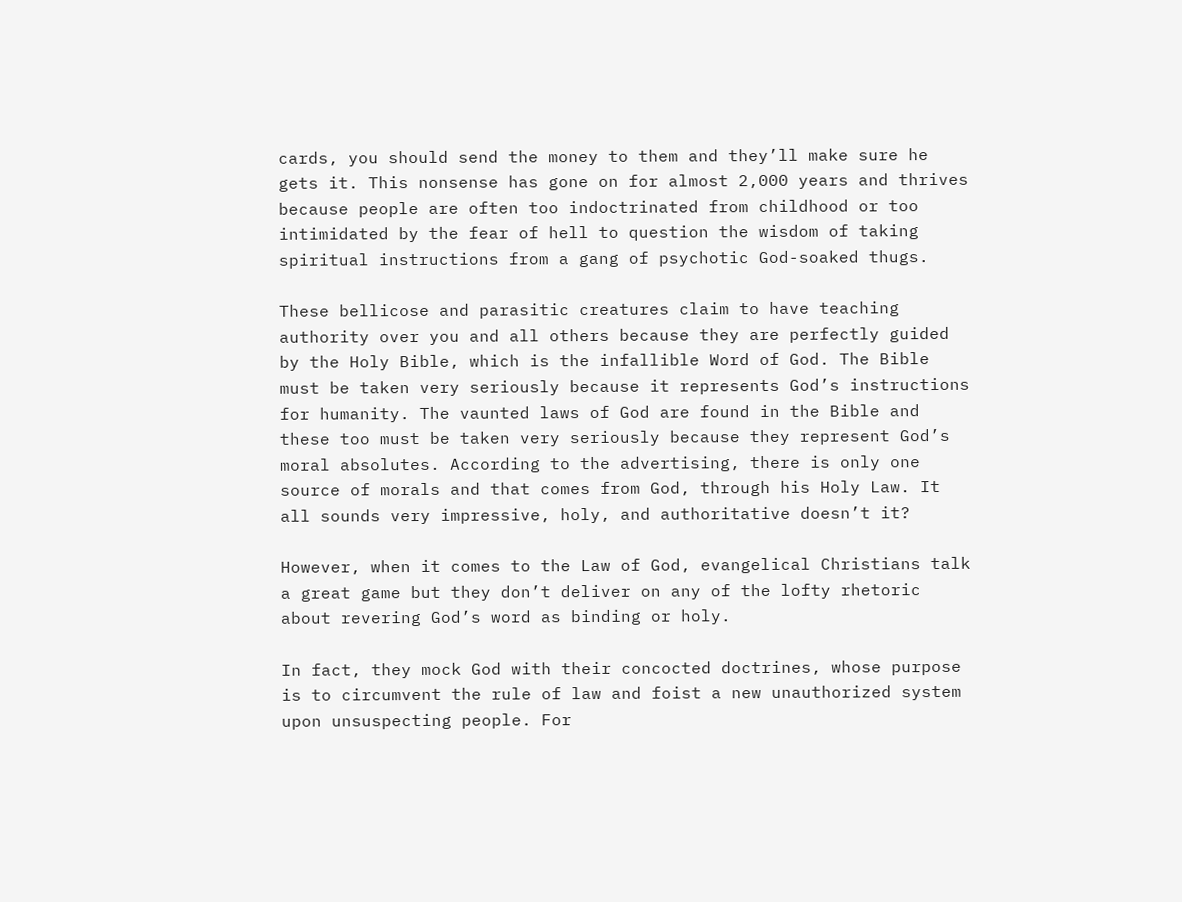cards, you should send the money to them and they’ll make sure he gets it. This nonsense has gone on for almost 2,000 years and thrives because people are often too indoctrinated from childhood or too intimidated by the fear of hell to question the wisdom of taking spiritual instructions from a gang of psychotic God-soaked thugs.

These bellicose and parasitic creatures claim to have teaching authority over you and all others because they are perfectly guided by the Holy Bible, which is the infallible Word of God. The Bible must be taken very seriously because it represents God’s instructions for humanity. The vaunted laws of God are found in the Bible and these too must be taken very seriously because they represent God’s moral absolutes. According to the advertising, there is only one source of morals and that comes from God, through his Holy Law. It all sounds very impressive, holy, and authoritative doesn’t it?

However, when it comes to the Law of God, evangelical Christians talk a great game but they don’t deliver on any of the lofty rhetoric about revering God’s word as binding or holy.

In fact, they mock God with their concocted doctrines, whose purpose is to circumvent the rule of law and foist a new unauthorized system upon unsuspecting people. For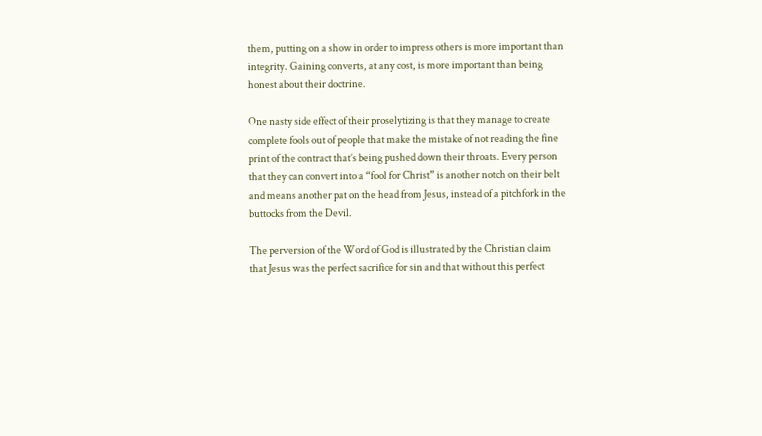them, putting on a show in order to impress others is more important than integrity. Gaining converts, at any cost, is more important than being honest about their doctrine.

One nasty side effect of their proselytizing is that they manage to create complete fools out of people that make the mistake of not reading the fine print of the contract that’s being pushed down their throats. Every person that they can convert into a “fool for Christ” is another notch on their belt and means another pat on the head from Jesus, instead of a pitchfork in the buttocks from the Devil.

The perversion of the Word of God is illustrated by the Christian claim that Jesus was the perfect sacrifice for sin and that without this perfect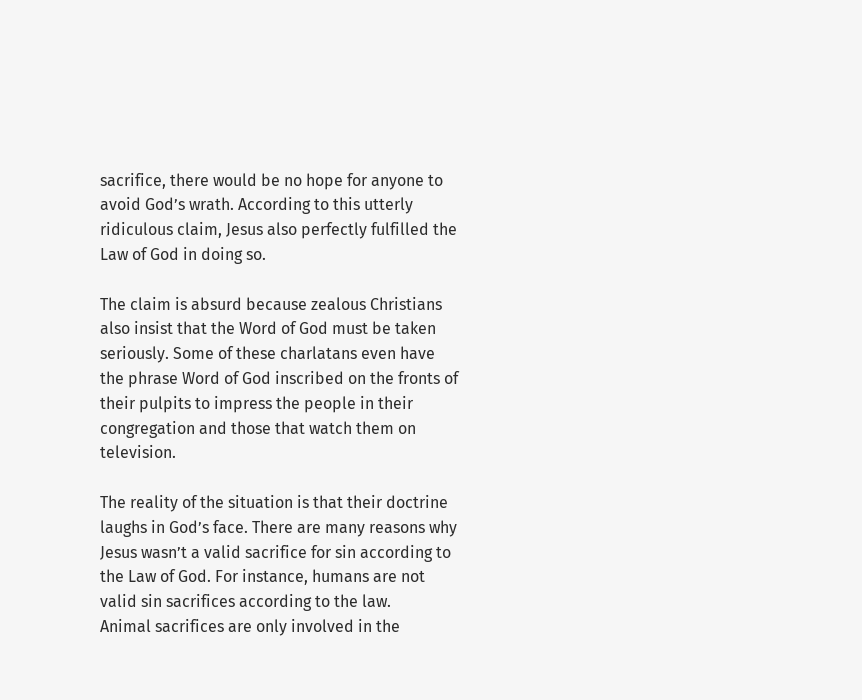sacrifice, there would be no hope for anyone to avoid God’s wrath. According to this utterly ridiculous claim, Jesus also perfectly fulfilled the Law of God in doing so.

The claim is absurd because zealous Christians also insist that the Word of God must be taken seriously. Some of these charlatans even have the phrase Word of God inscribed on the fronts of their pulpits to impress the people in their congregation and those that watch them on television.

The reality of the situation is that their doctrine laughs in God’s face. There are many reasons why Jesus wasn’t a valid sacrifice for sin according to the Law of God. For instance, humans are not valid sin sacrifices according to the law.
Animal sacrifices are only involved in the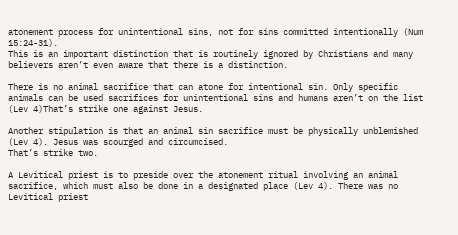atonement process for unintentional sins, not for sins committed intentionally (Num 15:24-31).
This is an important distinction that is routinely ignored by Christians and many believers aren’t even aware that there is a distinction.

There is no animal sacrifice that can atone for intentional sin. Only specific animals can be used sacrifices for unintentional sins and humans aren’t on the list (Lev 4)That’s strike one against Jesus.

Another stipulation is that an animal sin sacrifice must be physically unblemished (Lev 4). Jesus was scourged and circumcised.
That’s strike two.

A Levitical priest is to preside over the atonement ritual involving an animal sacrifice, which must also be done in a designated place (Lev 4). There was no Levitical priest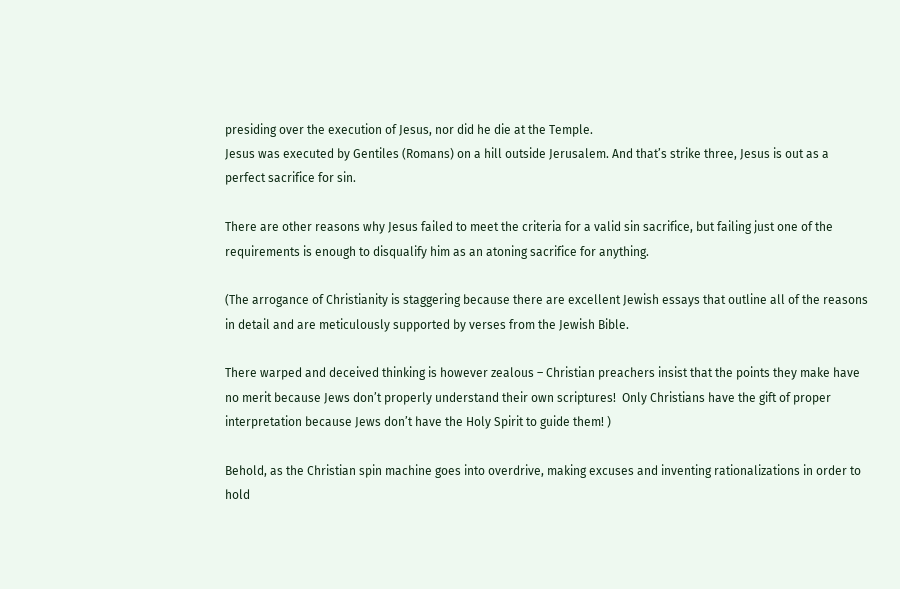presiding over the execution of Jesus, nor did he die at the Temple.
Jesus was executed by Gentiles (Romans) on a hill outside Jerusalem. And that’s strike three, Jesus is out as a perfect sacrifice for sin.

There are other reasons why Jesus failed to meet the criteria for a valid sin sacrifice, but failing just one of the requirements is enough to disqualify him as an atoning sacrifice for anything.

(The arrogance of Christianity is staggering because there are excellent Jewish essays that outline all of the reasons in detail and are meticulously supported by verses from the Jewish Bible.

There warped and deceived thinking is however zealous – Christian preachers insist that the points they make have no merit because Jews don’t properly understand their own scriptures!  Only Christians have the gift of proper interpretation because Jews don’t have the Holy Spirit to guide them! )

Behold, as the Christian spin machine goes into overdrive, making excuses and inventing rationalizations in order to hold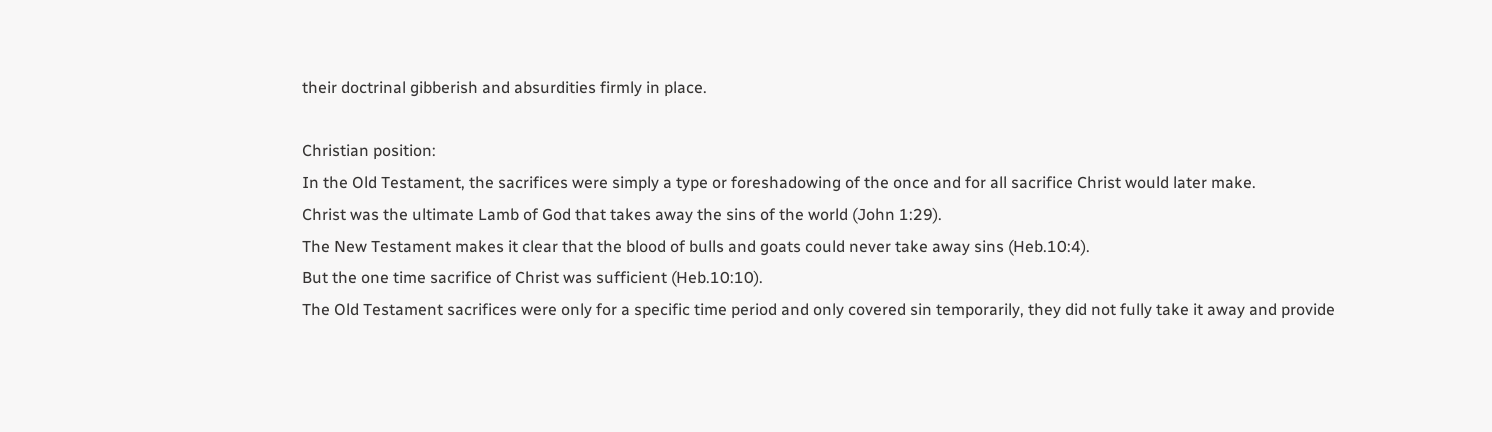their doctrinal gibberish and absurdities firmly in place.

Christian position:
In the Old Testament, the sacrifices were simply a type or foreshadowing of the once and for all sacrifice Christ would later make.
Christ was the ultimate Lamb of God that takes away the sins of the world (John 1:29).
The New Testament makes it clear that the blood of bulls and goats could never take away sins (Heb.10:4).
But the one time sacrifice of Christ was sufficient (Heb.10:10).
The Old Testament sacrifices were only for a specific time period and only covered sin temporarily, they did not fully take it away and provide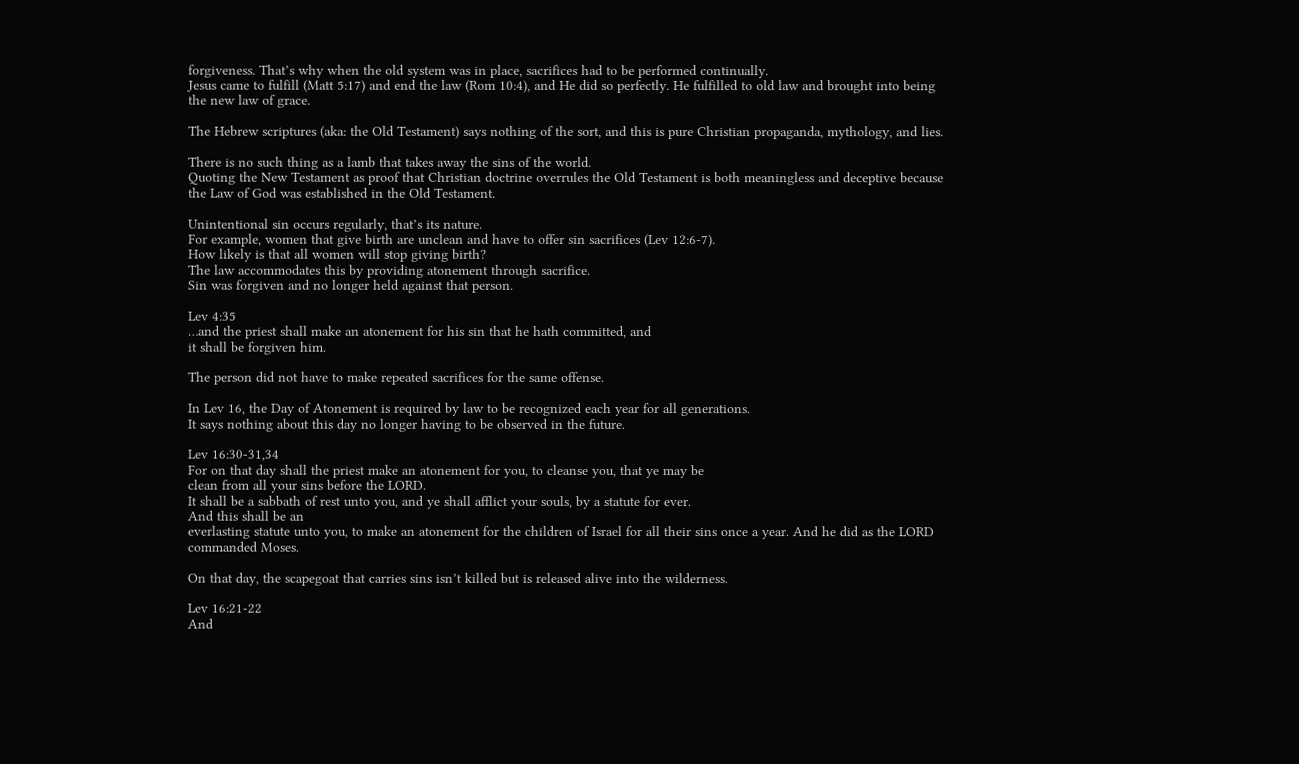forgiveness. That’s why when the old system was in place, sacrifices had to be performed continually.
Jesus came to fulfill (Matt 5:17) and end the law (Rom 10:4), and He did so perfectly. He fulfilled to old law and brought into being the new law of grace.

The Hebrew scriptures (aka: the Old Testament) says nothing of the sort, and this is pure Christian propaganda, mythology, and lies.

There is no such thing as a lamb that takes away the sins of the world.
Quoting the New Testament as proof that Christian doctrine overrules the Old Testament is both meaningless and deceptive because the Law of God was established in the Old Testament.

Unintentional sin occurs regularly, that’s its nature.
For example, women that give birth are unclean and have to offer sin sacrifices (Lev 12:6-7).
How likely is that all women will stop giving birth?
The law accommodates this by providing atonement through sacrifice.
Sin was forgiven and no longer held against that person.

Lev 4:35
…and the priest shall make an atonement for his sin that he hath committed, and
it shall be forgiven him.

The person did not have to make repeated sacrifices for the same offense.

In Lev 16, the Day of Atonement is required by law to be recognized each year for all generations.
It says nothing about this day no longer having to be observed in the future.

Lev 16:30-31,34
For on that day shall the priest make an atonement for you, to cleanse you, that ye may be
clean from all your sins before the LORD.
It shall be a sabbath of rest unto you, and ye shall afflict your souls, by a statute for ever.
And this shall be an
everlasting statute unto you, to make an atonement for the children of Israel for all their sins once a year. And he did as the LORD commanded Moses.

On that day, the scapegoat that carries sins isn’t killed but is released alive into the wilderness.

Lev 16:21-22
And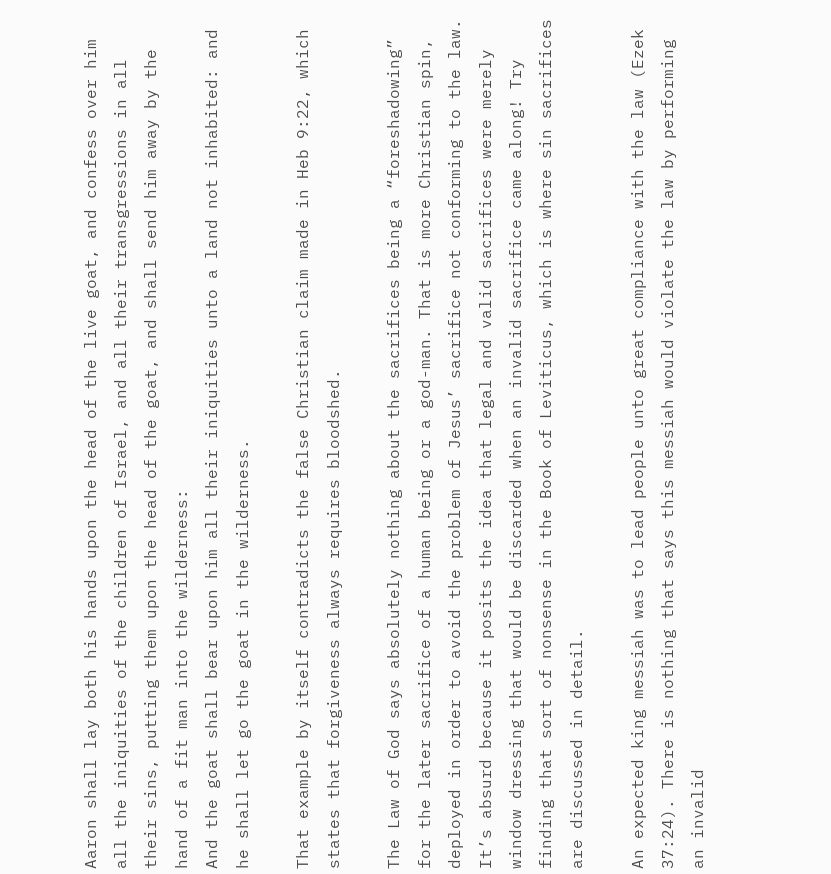Aaron shall lay both his hands upon the head of the live goat, and confess over him all the iniquities of the children of Israel, and all their transgressions in all their sins, putting them upon the head of the goat, and shall send him away by the hand of a fit man into the wilderness:
And the goat shall bear upon him all their iniquities unto a land not inhabited: and he shall let go the goat in the wilderness.

That example by itself contradicts the false Christian claim made in Heb 9:22, which states that forgiveness always requires bloodshed.

The Law of God says absolutely nothing about the sacrifices being a “foreshadowing” for the later sacrifice of a human being or a god-man. That is more Christian spin, deployed in order to avoid the problem of Jesus’ sacrifice not conforming to the law. It’s absurd because it posits the idea that legal and valid sacrifices were merely window dressing that would be discarded when an invalid sacrifice came along! Try finding that sort of nonsense in the Book of Leviticus, which is where sin sacrifices are discussed in detail.

An expected king messiah was to lead people unto great compliance with the law (Ezek 37:24). There is nothing that says this messiah would violate the law by performing an invalid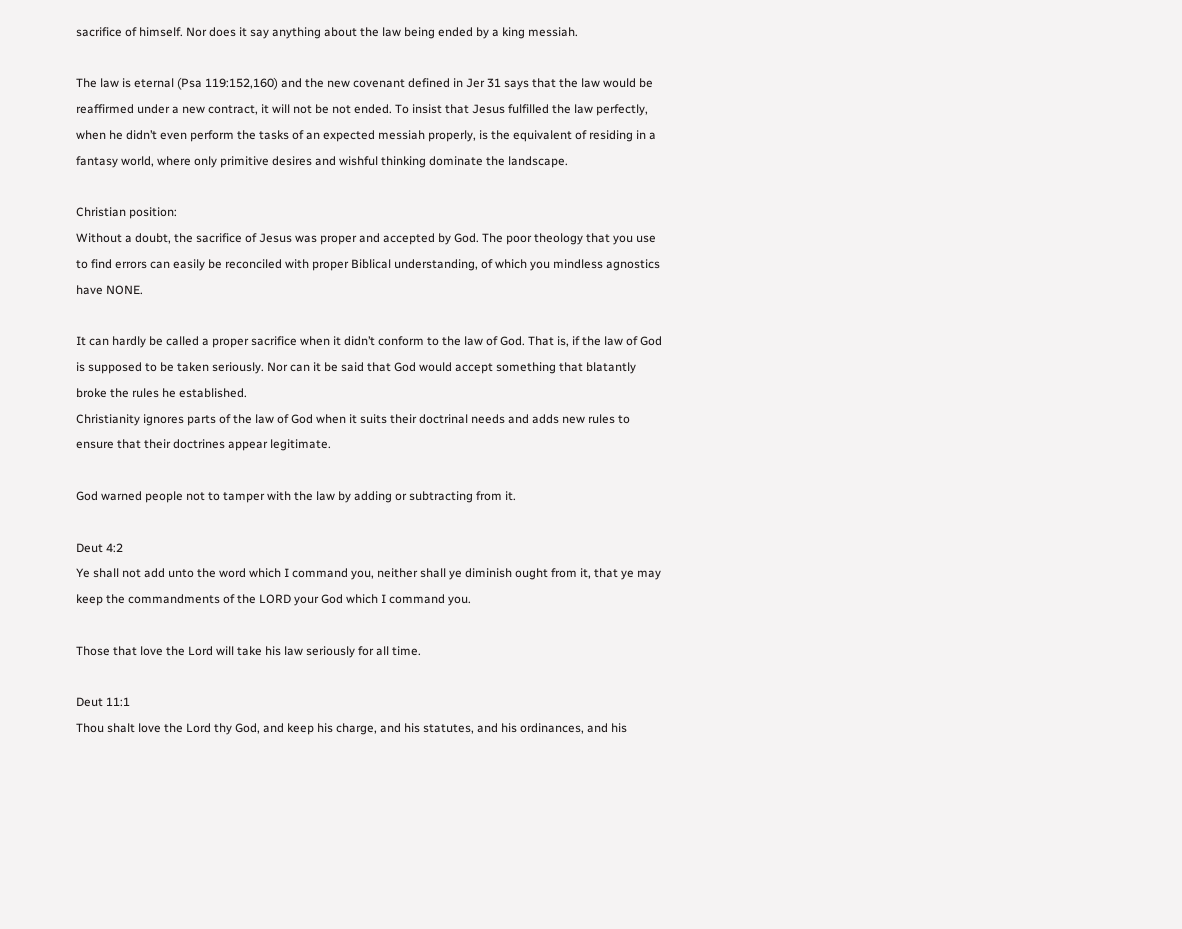sacrifice of himself. Nor does it say anything about the law being ended by a king messiah.

The law is eternal (Psa 119:152,160) and the new covenant defined in Jer 31 says that the law would be reaffirmed under a new contract, it will not be not ended. To insist that Jesus fulfilled the law perfectly, when he didn’t even perform the tasks of an expected messiah properly, is the equivalent of residing in a fantasy world, where only primitive desires and wishful thinking dominate the landscape.

Christian position:
Without a doubt, the sacrifice of Jesus was proper and accepted by God. The poor theology that you use to find errors can easily be reconciled with proper Biblical understanding, of which you mindless agnostics have NONE.

It can hardly be called a proper sacrifice when it didn’t conform to the law of God. That is, if the law of God is supposed to be taken seriously. Nor can it be said that God would accept something that blatantly broke the rules he established.
Christianity ignores parts of the law of God when it suits their doctrinal needs and adds new rules to ensure that their doctrines appear legitimate.

God warned people not to tamper with the law by adding or subtracting from it.

Deut 4:2
Ye shall not add unto the word which I command you, neither shall ye diminish ought from it, that ye may keep the commandments of the LORD your God which I command you.

Those that love the Lord will take his law seriously for all time.

Deut 11:1
Thou shalt love the Lord thy God, and keep his charge, and his statutes, and his ordinances, and his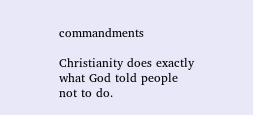commandments

Christianity does exactly what God told people not to do.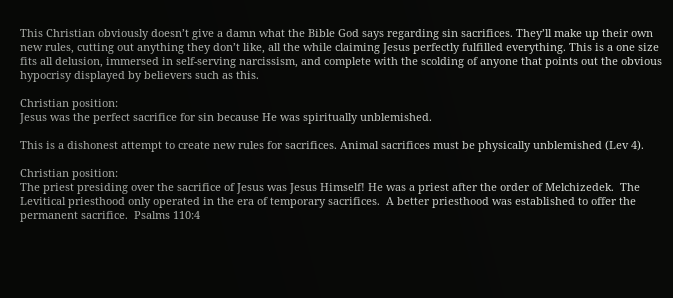This Christian obviously doesn’t give a damn what the Bible God says regarding sin sacrifices. They’ll make up their own new rules, cutting out anything they don’t like, all the while claiming Jesus perfectly fulfilled everything. This is a one size fits all delusion, immersed in self-serving narcissism, and complete with the scolding of anyone that points out the obvious hypocrisy displayed by believers such as this.

Christian position:
Jesus was the perfect sacrifice for sin because He was spiritually unblemished.

This is a dishonest attempt to create new rules for sacrifices. Animal sacrifices must be physically unblemished (Lev 4).

Christian position:
The priest presiding over the sacrifice of Jesus was Jesus Himself! He was a priest after the order of Melchizedek.  The Levitical priesthood only operated in the era of temporary sacrifices.  A better priesthood was established to offer the permanent sacrifice.  Psalms 110:4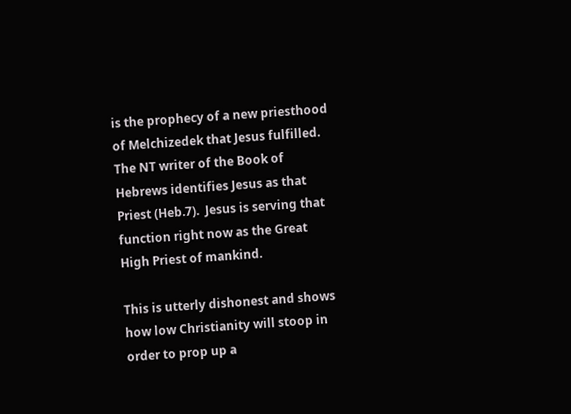is the prophecy of a new priesthood of Melchizedek that Jesus fulfilled. The NT writer of the Book of Hebrews identifies Jesus as that Priest (Heb.7).  Jesus is serving that function right now as the Great High Priest of mankind.

This is utterly dishonest and shows how low Christianity will stoop in order to prop up a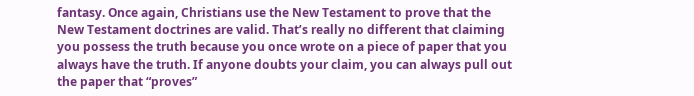fantasy. Once again, Christians use the New Testament to prove that the New Testament doctrines are valid. That’s really no different that claiming you possess the truth because you once wrote on a piece of paper that you always have the truth. If anyone doubts your claim, you can always pull out the paper that “proves”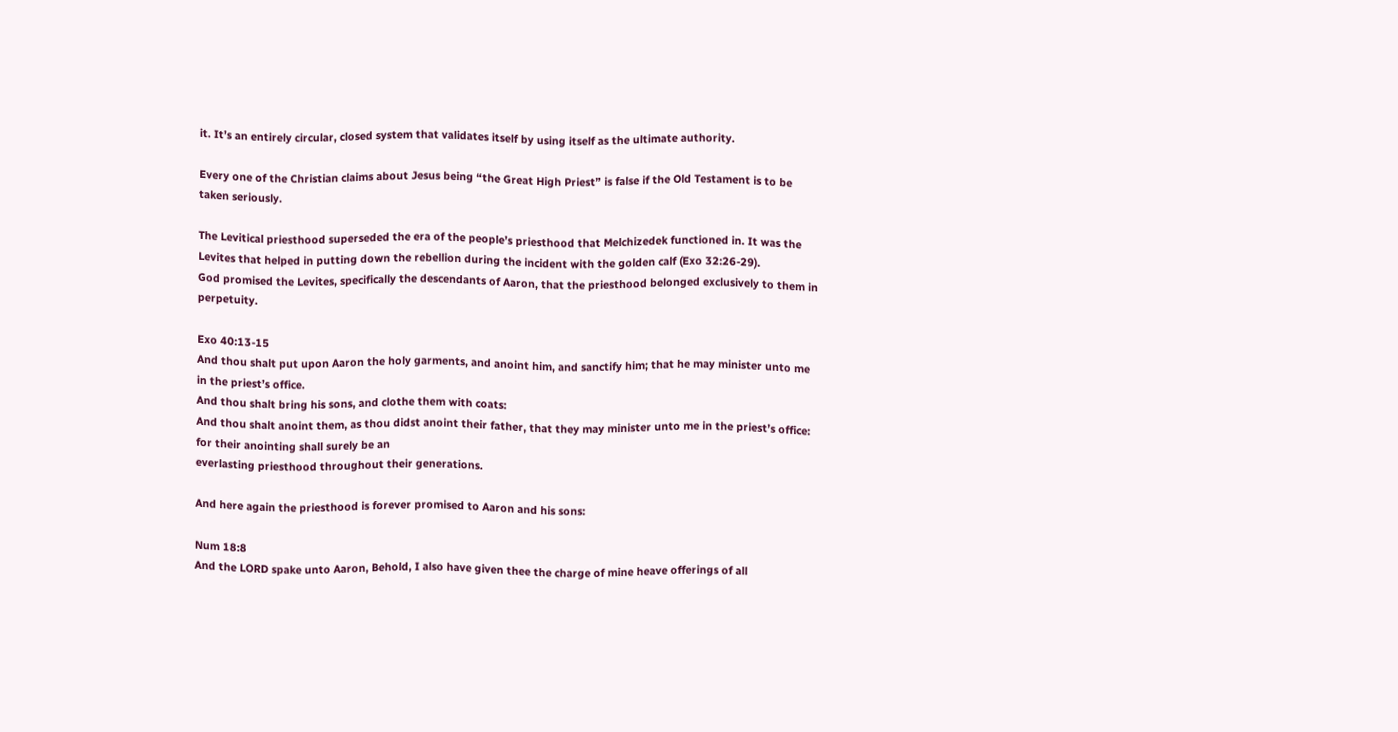it. It’s an entirely circular, closed system that validates itself by using itself as the ultimate authority.

Every one of the Christian claims about Jesus being “the Great High Priest” is false if the Old Testament is to be taken seriously.

The Levitical priesthood superseded the era of the people’s priesthood that Melchizedek functioned in. It was the Levites that helped in putting down the rebellion during the incident with the golden calf (Exo 32:26-29).
God promised the Levites, specifically the descendants of Aaron, that the priesthood belonged exclusively to them in perpetuity.

Exo 40:13-15
And thou shalt put upon Aaron the holy garments, and anoint him, and sanctify him; that he may minister unto me in the priest’s office.
And thou shalt bring his sons, and clothe them with coats:
And thou shalt anoint them, as thou didst anoint their father, that they may minister unto me in the priest’s office: for their anointing shall surely be an
everlasting priesthood throughout their generations.

And here again the priesthood is forever promised to Aaron and his sons:

Num 18:8
And the LORD spake unto Aaron, Behold, I also have given thee the charge of mine heave offerings of all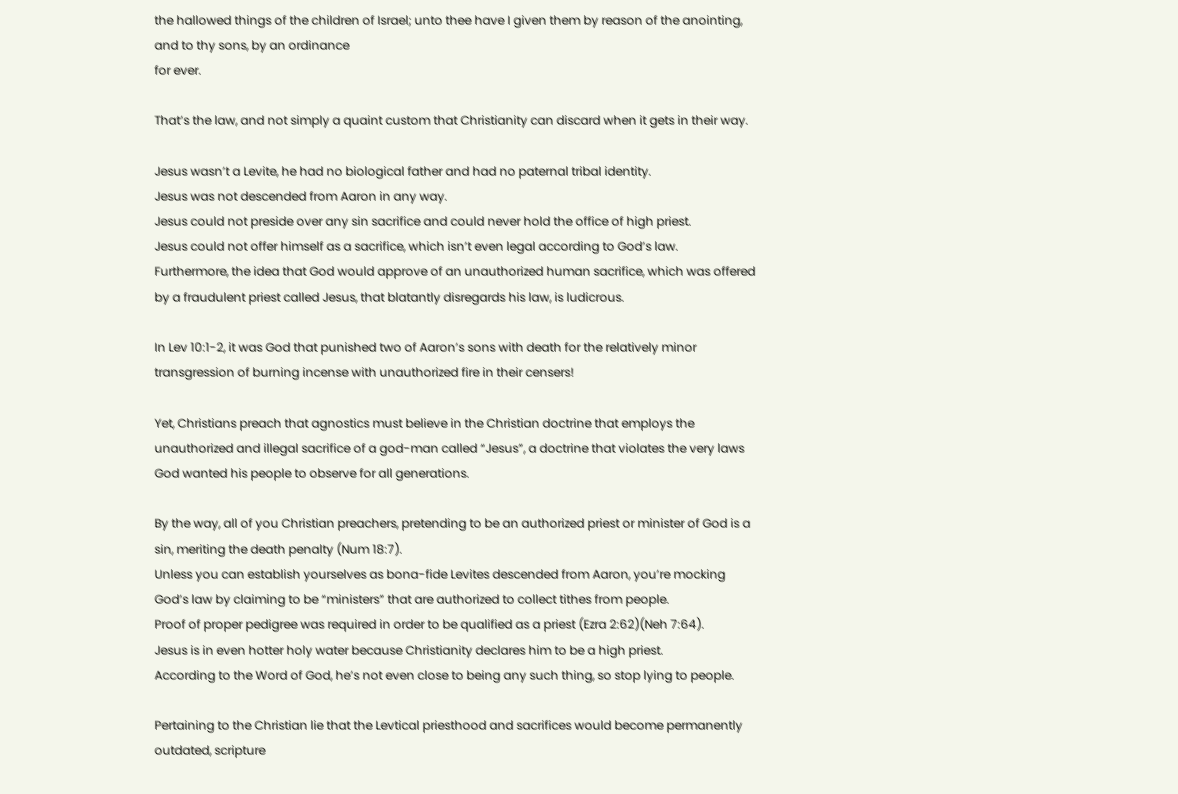the hallowed things of the children of Israel; unto thee have I given them by reason of the anointing, and to thy sons, by an ordinance
for ever.

That’s the law, and not simply a quaint custom that Christianity can discard when it gets in their way.

Jesus wasn’t a Levite, he had no biological father and had no paternal tribal identity.
Jesus was not descended from Aaron in any way.
Jesus could not preside over any sin sacrifice and could never hold the office of high priest.
Jesus could not offer himself as a sacrifice, which isn’t even legal according to God’s law.
Furthermore, the idea that God would approve of an unauthorized human sacrifice, which was offered by a fraudulent priest called Jesus, that blatantly disregards his law, is ludicrous.

In Lev 10:1-2, it was God that punished two of Aaron’s sons with death for the relatively minor transgression of burning incense with unauthorized fire in their censers!

Yet, Christians preach that agnostics must believe in the Christian doctrine that employs the unauthorized and illegal sacrifice of a god-man called “Jesus”, a doctrine that violates the very laws God wanted his people to observe for all generations.

By the way, all of you Christian preachers, pretending to be an authorized priest or minister of God is a sin, meriting the death penalty (Num 18:7).
Unless you can establish yourselves as bona-fide Levites descended from Aaron, you’re mocking God’s law by claiming to be “ministers” that are authorized to collect tithes from people.
Proof of proper pedigree was required in order to be qualified as a priest (Ezra 2:62)(Neh 7:64).
Jesus is in even hotter holy water because Christianity declares him to be a high priest.
According to the Word of God, he’s not even close to being any such thing, so stop lying to people.

Pertaining to the Christian lie that the Levtical priesthood and sacrifices would become permanently outdated, scripture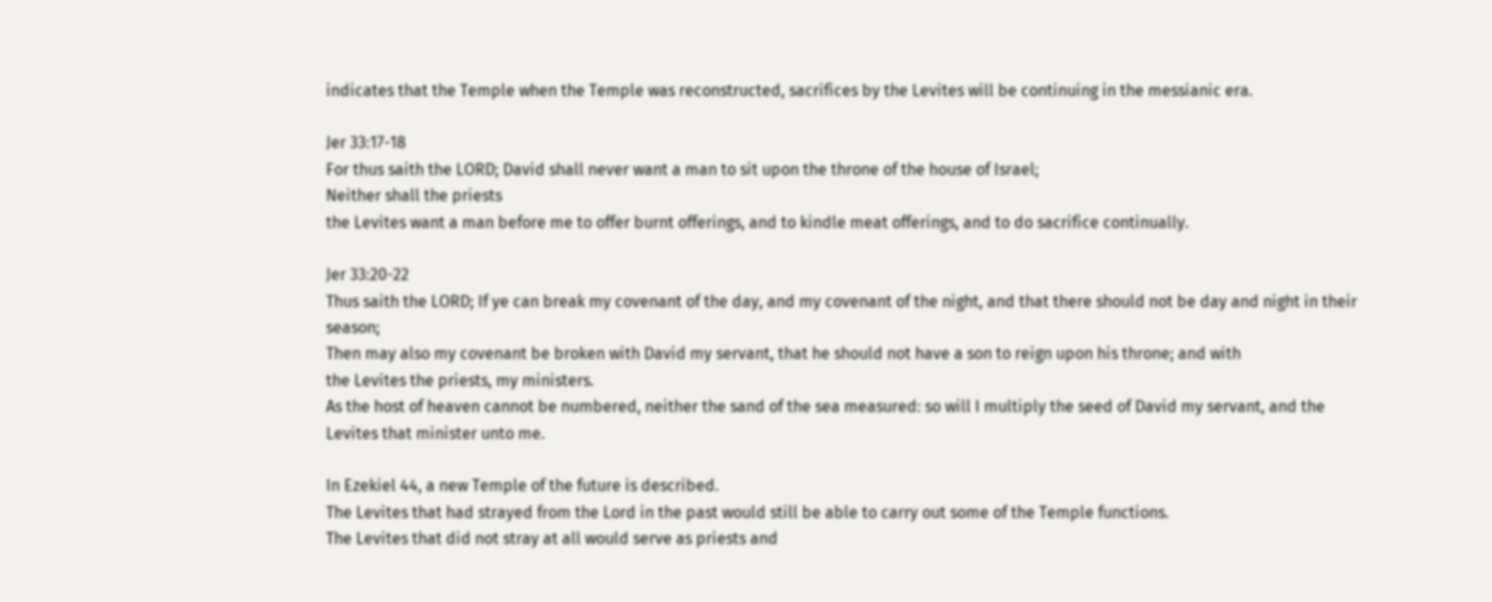indicates that the Temple when the Temple was reconstructed, sacrifices by the Levites will be continuing in the messianic era.

Jer 33:17-18
For thus saith the LORD; David shall never want a man to sit upon the throne of the house of Israel;
Neither shall the priests
the Levites want a man before me to offer burnt offerings, and to kindle meat offerings, and to do sacrifice continually.

Jer 33:20-22
Thus saith the LORD; If ye can break my covenant of the day, and my covenant of the night, and that there should not be day and night in their season;
Then may also my covenant be broken with David my servant, that he should not have a son to reign upon his throne; and with
the Levites the priests, my ministers.
As the host of heaven cannot be numbered, neither the sand of the sea measured: so will I multiply the seed of David my servant, and the Levites that minister unto me.

In Ezekiel 44, a new Temple of the future is described.
The Levites that had strayed from the Lord in the past would still be able to carry out some of the Temple functions.
The Levites that did not stray at all would serve as priests and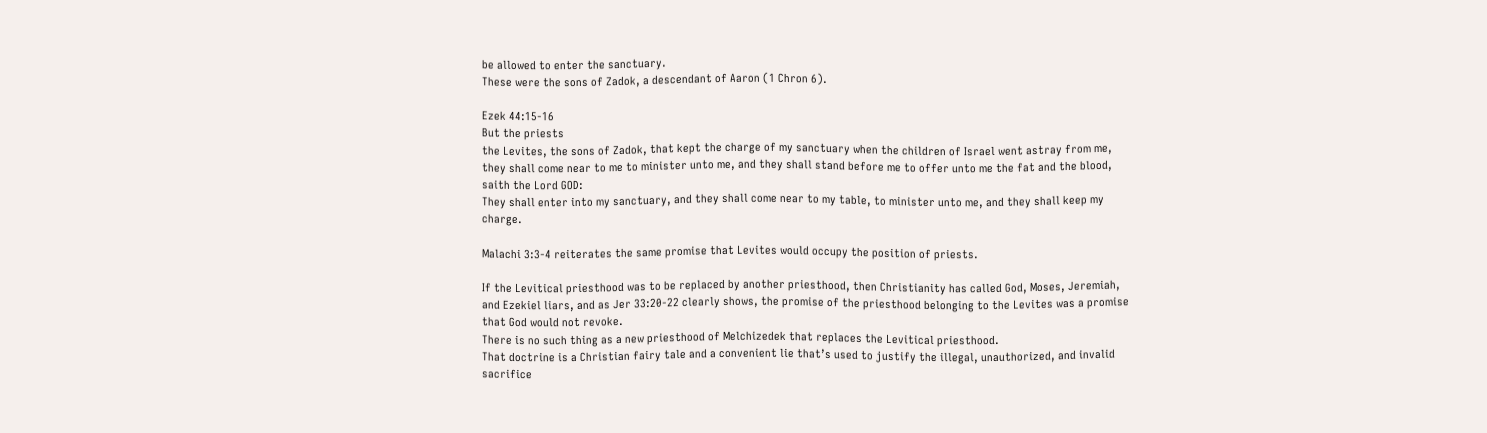be allowed to enter the sanctuary.
These were the sons of Zadok, a descendant of Aaron (1 Chron 6).

Ezek 44:15-16
But the priests
the Levites, the sons of Zadok, that kept the charge of my sanctuary when the children of Israel went astray from me, they shall come near to me to minister unto me, and they shall stand before me to offer unto me the fat and the blood, saith the Lord GOD:
They shall enter into my sanctuary, and they shall come near to my table, to minister unto me, and they shall keep my charge.

Malachi 3:3-4 reiterates the same promise that Levites would occupy the position of priests.

If the Levitical priesthood was to be replaced by another priesthood, then Christianity has called God, Moses, Jeremiah, and Ezekiel liars, and as Jer 33:20-22 clearly shows, the promise of the priesthood belonging to the Levites was a promise that God would not revoke.
There is no such thing as a new priesthood of Melchizedek that replaces the Levitical priesthood.
That doctrine is a Christian fairy tale and a convenient lie that’s used to justify the illegal, unauthorized, and invalid sacrifice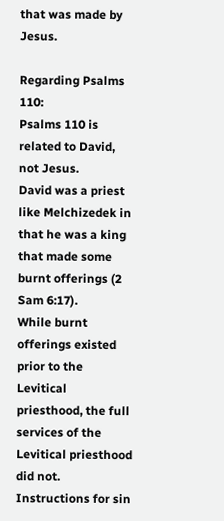that was made by Jesus.

Regarding Psalms 110:
Psalms 110 is related to David, not Jesus.
David was a priest like Melchizedek in that he was a king that made some burnt offerings (2 Sam 6:17).
While burnt offerings existed prior to the Levitical priesthood, the full services of the Levitical priesthood did not.
Instructions for sin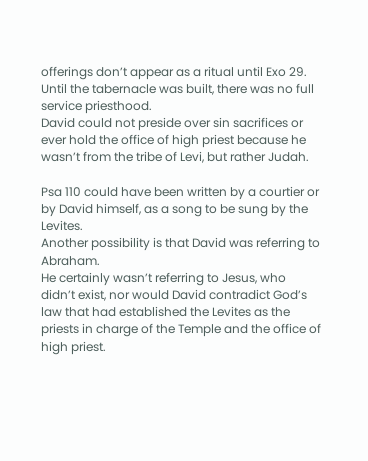offerings don’t appear as a ritual until Exo 29.
Until the tabernacle was built, there was no full service priesthood.
David could not preside over sin sacrifices or ever hold the office of high priest because he wasn’t from the tribe of Levi, but rather Judah.

Psa 110 could have been written by a courtier or by David himself, as a song to be sung by the Levites.
Another possibility is that David was referring to Abraham.
He certainly wasn’t referring to Jesus, who didn’t exist, nor would David contradict God’s law that had established the Levites as the priests in charge of the Temple and the office of high priest.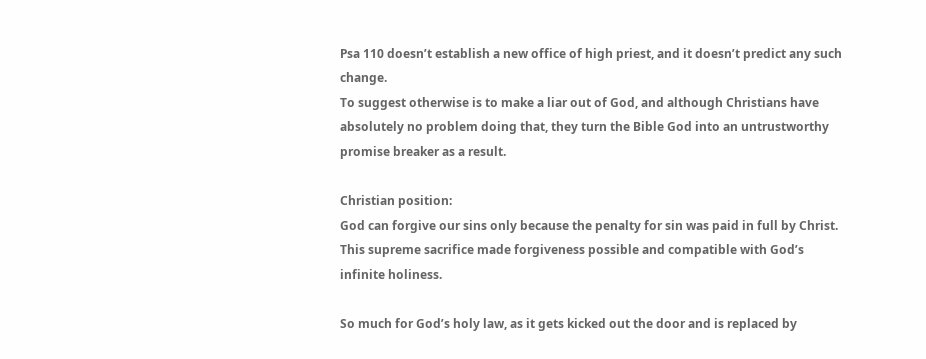Psa 110 doesn’t establish a new office of high priest, and it doesn’t predict any such change.
To suggest otherwise is to make a liar out of God, and although Christians have absolutely no problem doing that, they turn the Bible God into an untrustworthy promise breaker as a result.

Christian position:
God can forgive our sins only because the penalty for sin was paid in full by Christ.
This supreme sacrifice made forgiveness possible and compatible with God’s infinite holiness.

So much for God’s holy law, as it gets kicked out the door and is replaced by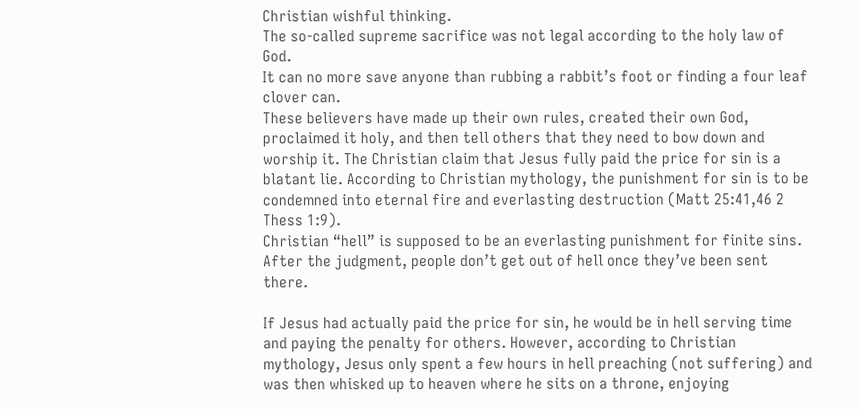Christian wishful thinking.
The so-called supreme sacrifice was not legal according to the holy law of God.
It can no more save anyone than rubbing a rabbit’s foot or finding a four leaf clover can.
These believers have made up their own rules, created their own God, proclaimed it holy, and then tell others that they need to bow down and worship it. The Christian claim that Jesus fully paid the price for sin is a blatant lie. According to Christian mythology, the punishment for sin is to be condemned into eternal fire and everlasting destruction (Matt 25:41,46 2 Thess 1:9).
Christian “hell” is supposed to be an everlasting punishment for finite sins. After the judgment, people don’t get out of hell once they’ve been sent there.

If Jesus had actually paid the price for sin, he would be in hell serving time and paying the penalty for others. However, according to Christian mythology, Jesus only spent a few hours in hell preaching (not suffering) and was then whisked up to heaven where he sits on a throne, enjoying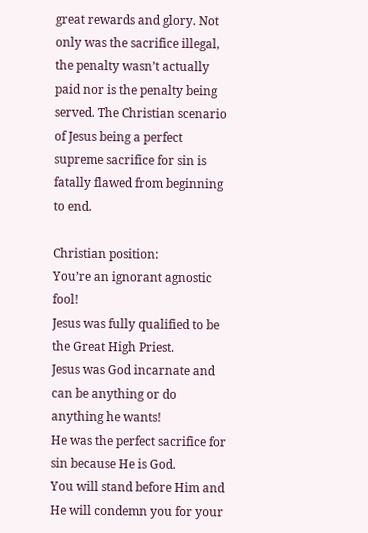great rewards and glory. Not only was the sacrifice illegal, the penalty wasn’t actually paid nor is the penalty being served. The Christian scenario of Jesus being a perfect supreme sacrifice for sin is fatally flawed from beginning to end.

Christian position:
You’re an ignorant agnostic fool!
Jesus was fully qualified to be the Great High Priest.
Jesus was God incarnate and can be anything or do anything he wants!
He was the perfect sacrifice for sin because He is God.
You will stand before Him and He will condemn you for your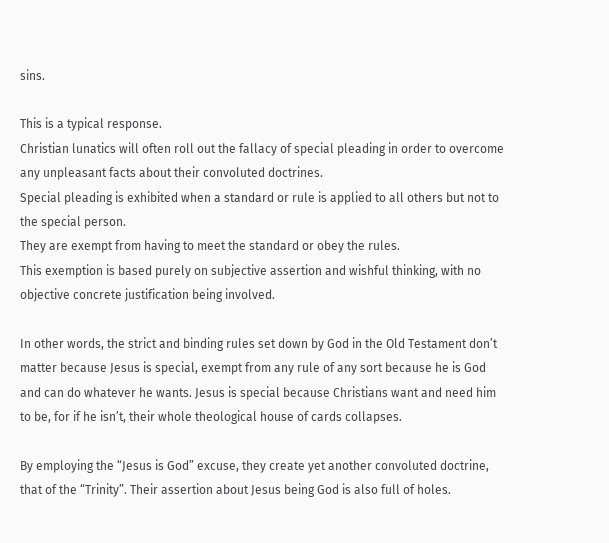sins.

This is a typical response.
Christian lunatics will often roll out the fallacy of special pleading in order to overcome any unpleasant facts about their convoluted doctrines.
Special pleading is exhibited when a standard or rule is applied to all others but not to the special person.
They are exempt from having to meet the standard or obey the rules.
This exemption is based purely on subjective assertion and wishful thinking, with no objective concrete justification being involved.

In other words, the strict and binding rules set down by God in the Old Testament don’t matter because Jesus is special, exempt from any rule of any sort because he is God and can do whatever he wants. Jesus is special because Christians want and need him to be, for if he isn’t, their whole theological house of cards collapses.

By employing the “Jesus is God” excuse, they create yet another convoluted doctrine, that of the “Trinity”. Their assertion about Jesus being God is also full of holes.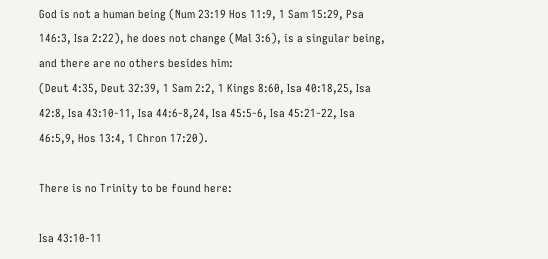God is not a human being (Num 23:19 Hos 11:9, 1 Sam 15:29, Psa 146:3, Isa 2:22), he does not change (Mal 3:6), is a singular being, and there are no others besides him:
(Deut 4:35, Deut 32:39, 1 Sam 2:2, 1 Kings 8:60, Isa 40:18,25, Isa 42:8, Isa 43:10-11, Isa 44:6-8,24, Isa 45:5-6, Isa 45:21-22, Isa 46:5,9, Hos 13:4, 1 Chron 17:20).

There is no Trinity to be found here:

Isa 43:10-11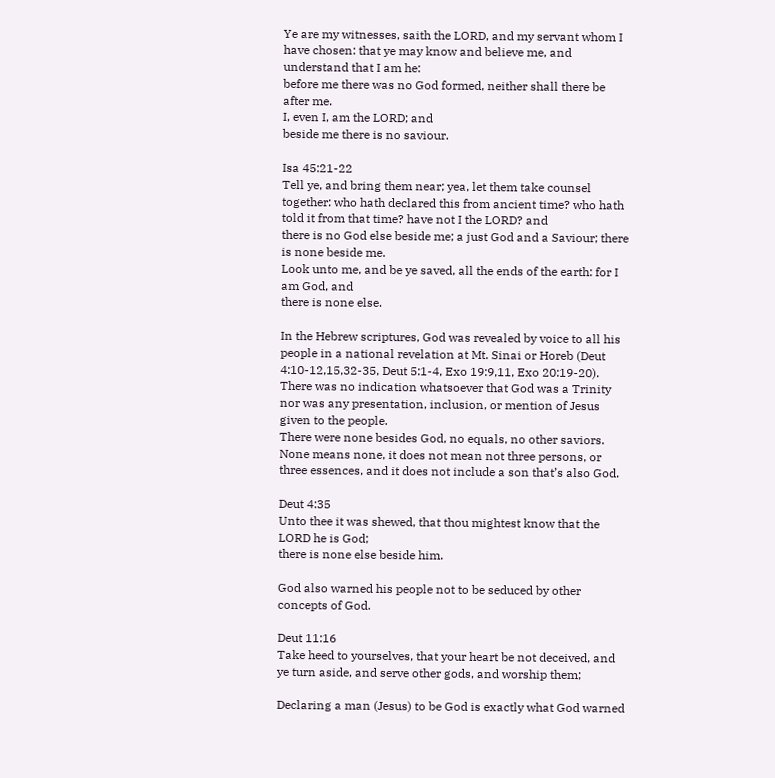Ye are my witnesses, saith the LORD, and my servant whom I have chosen: that ye may know and believe me, and understand that I am he:
before me there was no God formed, neither shall there be after me.
I, even I, am the LORD; and
beside me there is no saviour.

Isa 45:21-22
Tell ye, and bring them near; yea, let them take counsel together: who hath declared this from ancient time? who hath told it from that time? have not I the LORD? and
there is no God else beside me; a just God and a Saviour; there is none beside me.
Look unto me, and be ye saved, all the ends of the earth: for I am God, and
there is none else.

In the Hebrew scriptures, God was revealed by voice to all his people in a national revelation at Mt. Sinai or Horeb (Deut 4:10-12,15,32-35, Deut 5:1-4, Exo 19:9,11, Exo 20:19-20).
There was no indication whatsoever that God was a Trinity nor was any presentation, inclusion, or mention of Jesus given to the people.
There were none besides God, no equals, no other saviors.
None means none, it does not mean not three persons, or three essences, and it does not include a son that’s also God.

Deut 4:35
Unto thee it was shewed, that thou mightest know that the LORD he is God;
there is none else beside him.

God also warned his people not to be seduced by other concepts of God.

Deut 11:16
Take heed to yourselves, that your heart be not deceived, and ye turn aside, and serve other gods, and worship them;

Declaring a man (Jesus) to be God is exactly what God warned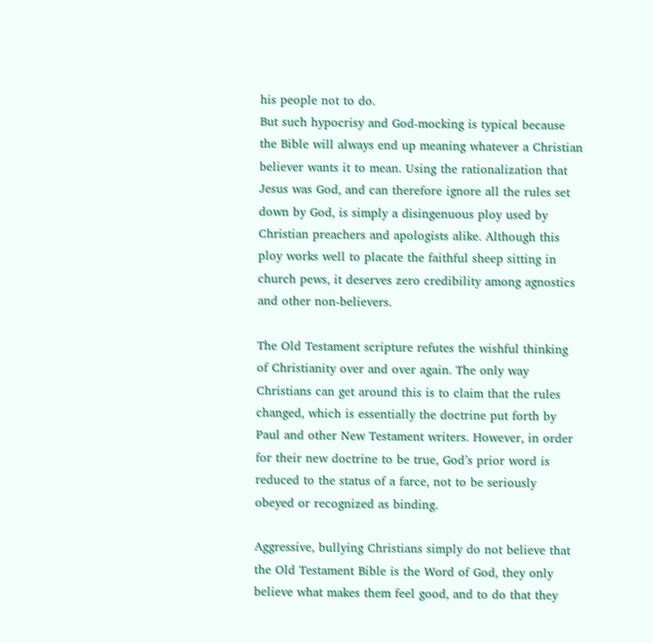his people not to do.
But such hypocrisy and God-mocking is typical because the Bible will always end up meaning whatever a Christian believer wants it to mean. Using the rationalization that Jesus was God, and can therefore ignore all the rules set down by God, is simply a disingenuous ploy used by Christian preachers and apologists alike. Although this ploy works well to placate the faithful sheep sitting in church pews, it deserves zero credibility among agnostics and other non-believers.

The Old Testament scripture refutes the wishful thinking of Christianity over and over again. The only way Christians can get around this is to claim that the rules changed, which is essentially the doctrine put forth by Paul and other New Testament writers. However, in order for their new doctrine to be true, God’s prior word is reduced to the status of a farce, not to be seriously obeyed or recognized as binding.

Aggressive, bullying Christians simply do not believe that the Old Testament Bible is the Word of God, they only believe what makes them feel good, and to do that they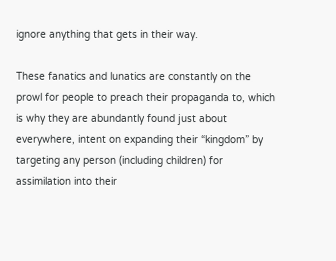ignore anything that gets in their way.

These fanatics and lunatics are constantly on the prowl for people to preach their propaganda to, which is why they are abundantly found just about everywhere, intent on expanding their “kingdom” by targeting any person (including children) for assimilation into their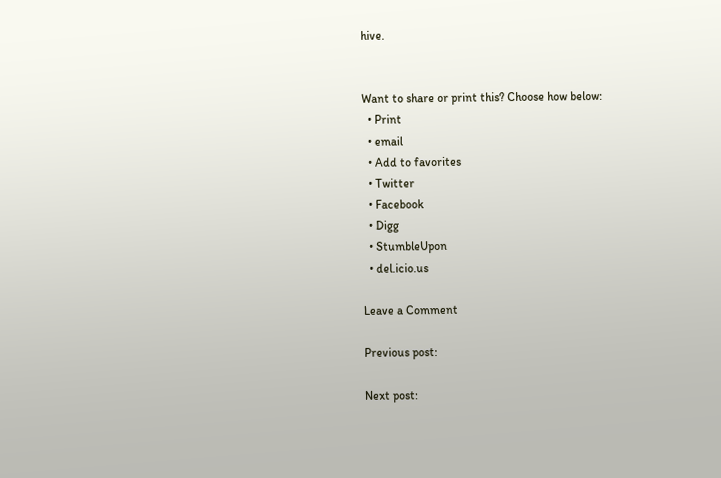hive.


Want to share or print this? Choose how below:
  • Print
  • email
  • Add to favorites
  • Twitter
  • Facebook
  • Digg
  • StumbleUpon
  • del.icio.us

Leave a Comment

Previous post:

Next post: